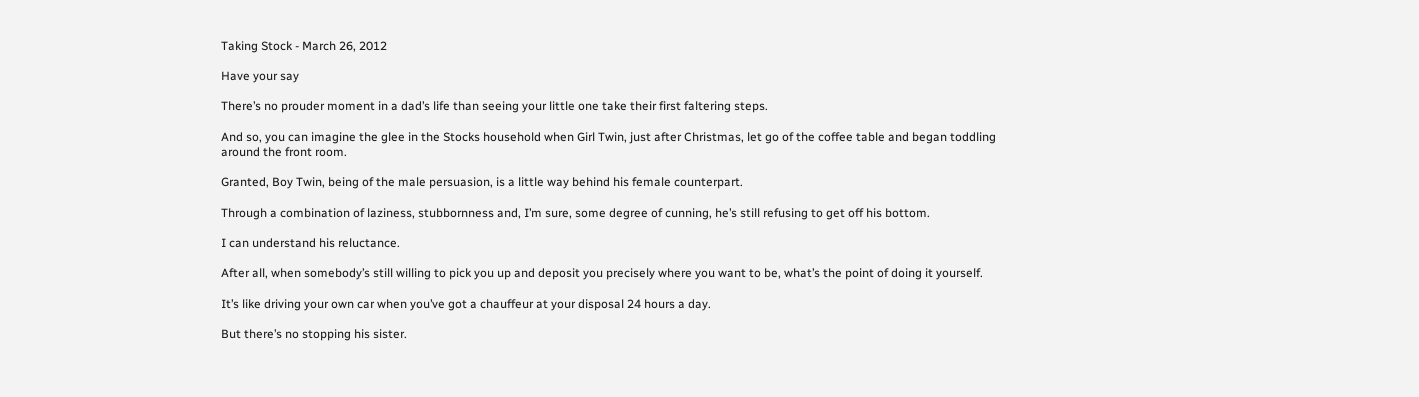Taking Stock - March 26, 2012

Have your say

There’s no prouder moment in a dad’s life than seeing your little one take their first faltering steps.

And so, you can imagine the glee in the Stocks household when Girl Twin, just after Christmas, let go of the coffee table and began toddling around the front room.

Granted, Boy Twin, being of the male persuasion, is a little way behind his female counterpart.

Through a combination of laziness, stubbornness and, I’m sure, some degree of cunning, he’s still refusing to get off his bottom.

I can understand his reluctance.

After all, when somebody’s still willing to pick you up and deposit you precisely where you want to be, what’s the point of doing it yourself.

It’s like driving your own car when you’ve got a chauffeur at your disposal 24 hours a day.

But there’s no stopping his sister.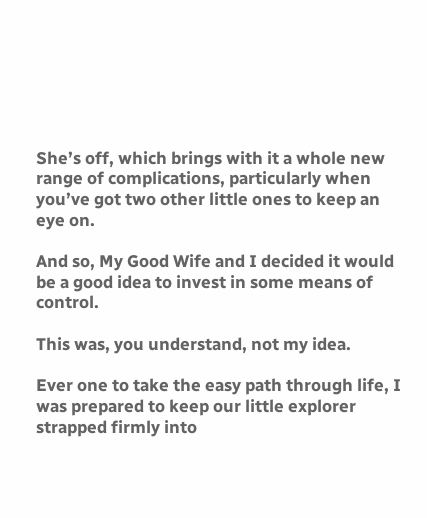She’s off, which brings with it a whole new range of complications, particularly when you’ve got two other little ones to keep an eye on.

And so, My Good Wife and I decided it would be a good idea to invest in some means of control.

This was, you understand, not my idea.

Ever one to take the easy path through life, I was prepared to keep our little explorer strapped firmly into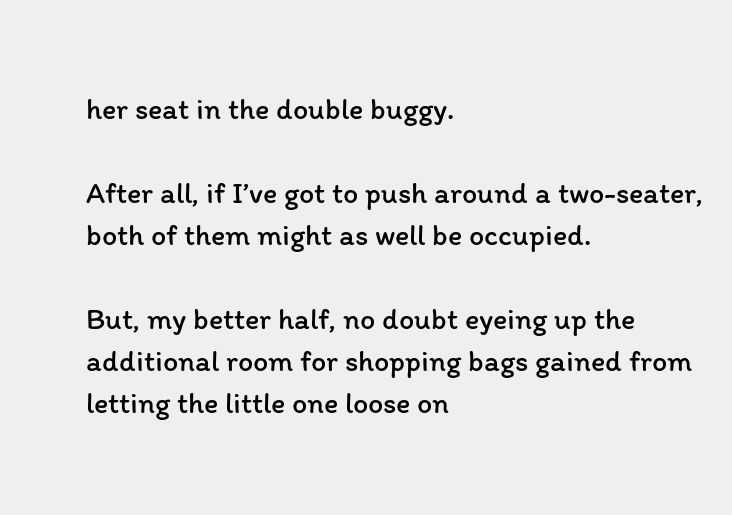her seat in the double buggy.

After all, if I’ve got to push around a two-seater, both of them might as well be occupied.

But, my better half, no doubt eyeing up the additional room for shopping bags gained from letting the little one loose on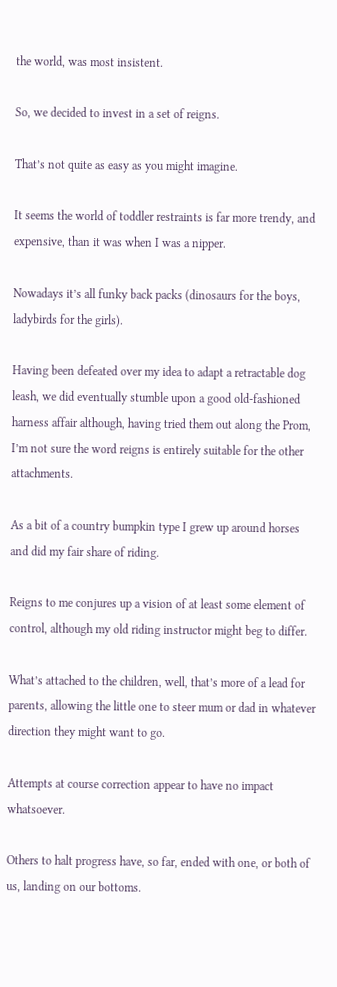the world, was most insistent.

So, we decided to invest in a set of reigns.

That’s not quite as easy as you might imagine.

It seems the world of toddler restraints is far more trendy, and expensive, than it was when I was a nipper.

Nowadays it’s all funky back packs (dinosaurs for the boys, ladybirds for the girls).

Having been defeated over my idea to adapt a retractable dog leash, we did eventually stumble upon a good old-fashioned harness affair although, having tried them out along the Prom, I’m not sure the word reigns is entirely suitable for the other attachments.

As a bit of a country bumpkin type I grew up around horses and did my fair share of riding.

Reigns to me conjures up a vision of at least some element of control, although my old riding instructor might beg to differ.

What’s attached to the children, well, that’s more of a lead for parents, allowing the little one to steer mum or dad in whatever direction they might want to go.

Attempts at course correction appear to have no impact whatsoever.

Others to halt progress have, so far, ended with one, or both of us, landing on our bottoms.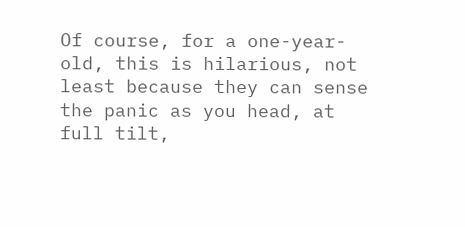Of course, for a one-year-old, this is hilarious, not least because they can sense the panic as you head, at full tilt,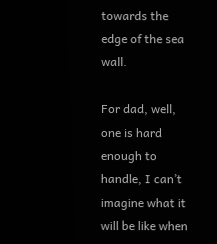towards the edge of the sea wall.

For dad, well, one is hard enough to handle, I can’t imagine what it will be like when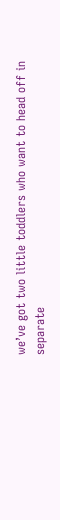we’ve got two little toddlers who want to head off in separate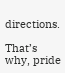directions.

That’s why, pride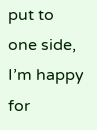put to one side, I’m happy for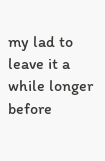my lad to leave it a while longer before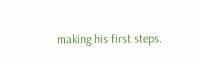making his first steps.